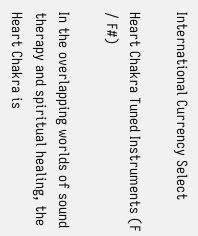International Currency Select

Heart Chakra Tuned Instruments (F / F#)

In the overlapping worlds of sound therapy and spiritual healing, the Heart Chakra is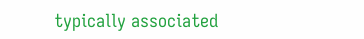typically associated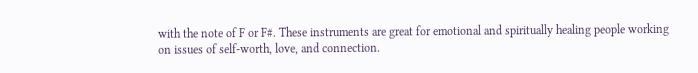with the note of F or F#. These instruments are great for emotional and spiritually healing people working on issues of self-worth, love, and connection.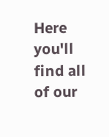Here you'll find all of our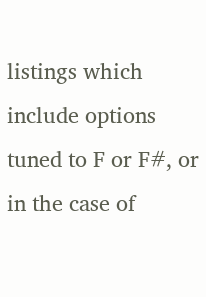listings which include options tuned to F or F#, or in the case of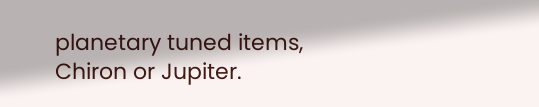planetary tuned items, Chiron or Jupiter.